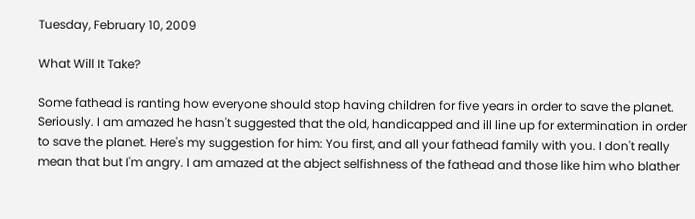Tuesday, February 10, 2009

What Will It Take?

Some fathead is ranting how everyone should stop having children for five years in order to save the planet. Seriously. I am amazed he hasn't suggested that the old, handicapped and ill line up for extermination in order to save the planet. Here's my suggestion for him: You first, and all your fathead family with you. I don't really mean that but I'm angry. I am amazed at the abject selfishness of the fathead and those like him who blather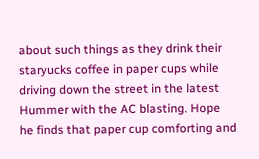about such things as they drink their staryucks coffee in paper cups while driving down the street in the latest Hummer with the AC blasting. Hope he finds that paper cup comforting and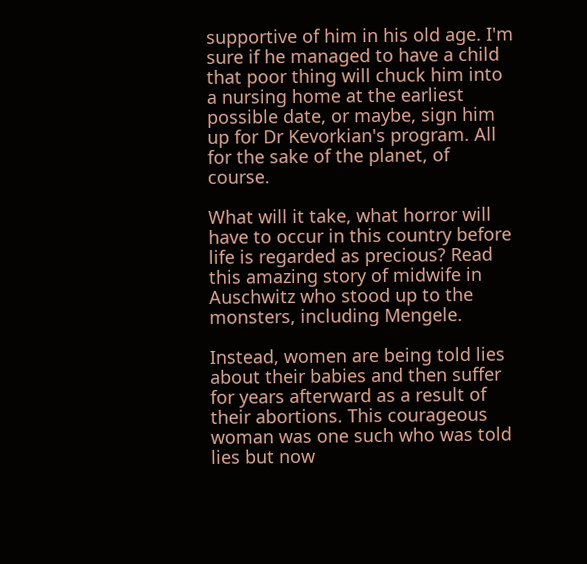supportive of him in his old age. I'm sure if he managed to have a child that poor thing will chuck him into a nursing home at the earliest possible date, or maybe, sign him up for Dr Kevorkian's program. All for the sake of the planet, of course.

What will it take, what horror will have to occur in this country before life is regarded as precious? Read this amazing story of midwife in Auschwitz who stood up to the monsters, including Mengele.

Instead, women are being told lies about their babies and then suffer for years afterward as a result of their abortions. This courageous woman was one such who was told lies but now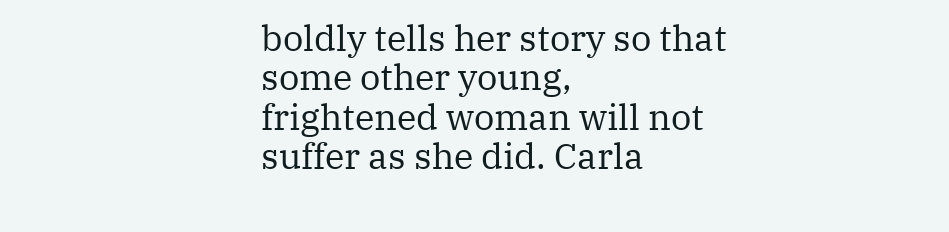boldly tells her story so that some other young, frightened woman will not suffer as she did. Carla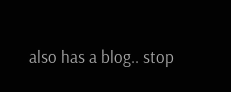also has a blog.. stop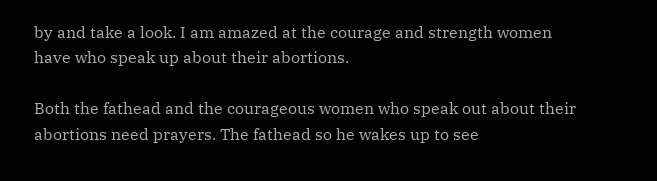by and take a look. I am amazed at the courage and strength women have who speak up about their abortions.

Both the fathead and the courageous women who speak out about their abortions need prayers. The fathead so he wakes up to see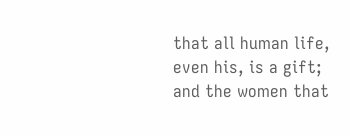that all human life, even his, is a gift; and the women that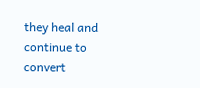they heal and continue to convert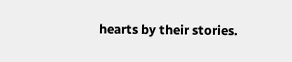hearts by their stories.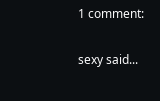1 comment:

sexy said...